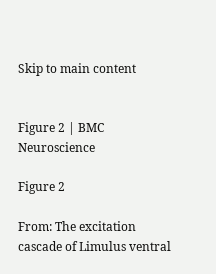Skip to main content


Figure 2 | BMC Neuroscience

Figure 2

From: The excitation cascade of Limulus ventral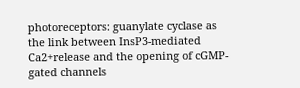photoreceptors: guanylate cyclase as the link between InsP3-mediated Ca2+release and the opening of cGMP-gated channels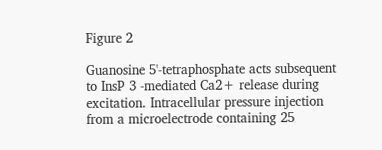Figure 2

Guanosine 5'-tetraphosphate acts subsequent to InsP 3 -mediated Ca2+ release during excitation. Intracellular pressure injection from a microelectrode containing 25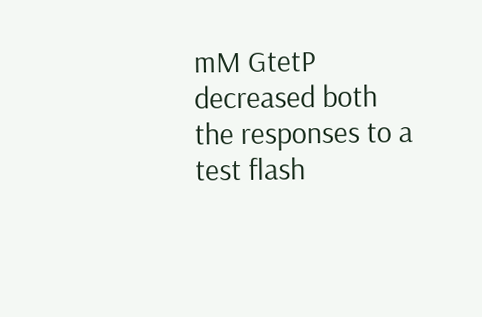mM GtetP decreased both the responses to a test flash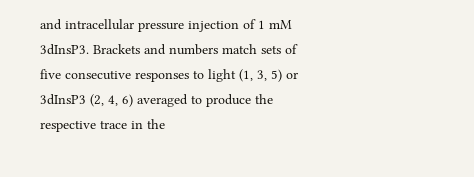and intracellular pressure injection of 1 mM 3dInsP3. Brackets and numbers match sets of five consecutive responses to light (1, 3, 5) or 3dInsP3 (2, 4, 6) averaged to produce the respective trace in the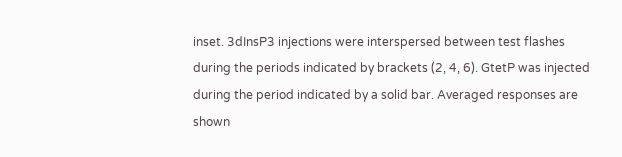inset. 3dInsP3 injections were interspersed between test flashes during the periods indicated by brackets (2, 4, 6). GtetP was injected during the period indicated by a solid bar. Averaged responses are shown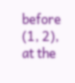before (1, 2), at the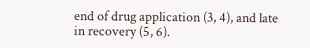end of drug application (3, 4), and late in recovery (5, 6).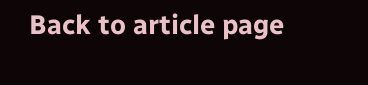Back to article page